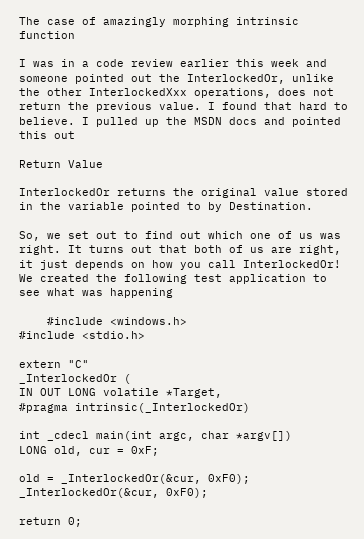The case of amazingly morphing intrinsic function

I was in a code review earlier this week and someone pointed out the InterlockedOr, unlike the other InterlockedXxx operations, does not return the previous value. I found that hard to believe. I pulled up the MSDN docs and pointed this out

Return Value

InterlockedOr returns the original value stored in the variable pointed to by Destination.

So, we set out to find out which one of us was right. It turns out that both of us are right, it just depends on how you call InterlockedOr! We created the following test application to see what was happening

    #include <windows.h>
#include <stdio.h>

extern "C"
_InterlockedOr (
IN OUT LONG volatile *Target,
#pragma intrinsic(_InterlockedOr)

int _cdecl main(int argc, char *argv[])
LONG old, cur = 0xF;

old = _InterlockedOr(&cur, 0xF0);
_InterlockedOr(&cur, 0xF0);

return 0;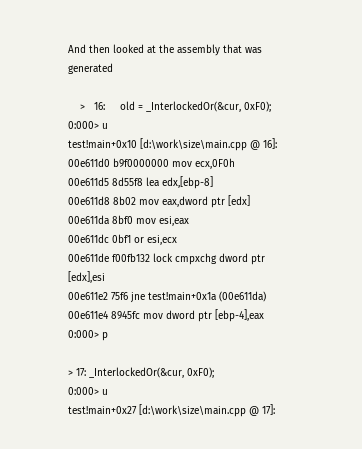And then looked at the assembly that was generated

    >   16:     old = _InterlockedOr(&cur, 0xF0);
0:000> u
test!main+0x10 [d:\work\size\main.cpp @ 16]:
00e611d0 b9f0000000 mov ecx,0F0h
00e611d5 8d55f8 lea edx,[ebp-8]
00e611d8 8b02 mov eax,dword ptr [edx]
00e611da 8bf0 mov esi,eax
00e611dc 0bf1 or esi,ecx
00e611de f00fb132 lock cmpxchg dword ptr [edx],esi
00e611e2 75f6 jne test!main+0x1a (00e611da)
00e611e4 8945fc mov dword ptr [ebp-4],eax
0:000> p

> 17: _InterlockedOr(&cur, 0xF0);
0:000> u
test!main+0x27 [d:\work\size\main.cpp @ 17]: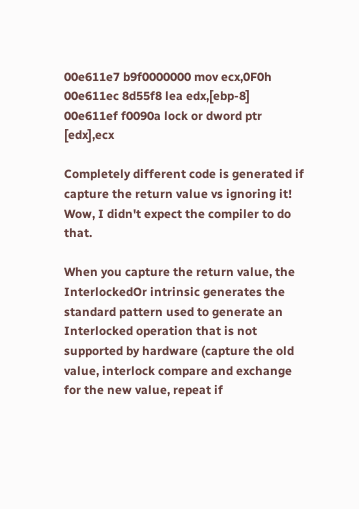00e611e7 b9f0000000 mov ecx,0F0h
00e611ec 8d55f8 lea edx,[ebp-8]
00e611ef f0090a lock or dword ptr [edx],ecx

Completely different code is generated if capture the return value vs ignoring it! Wow, I didn't expect the compiler to do that.

When you capture the return value, the InterlockedOr intrinsic generates the standard pattern used to generate an Interlocked operation that is not supported by hardware (capture the old value, interlock compare and exchange for the new value, repeat if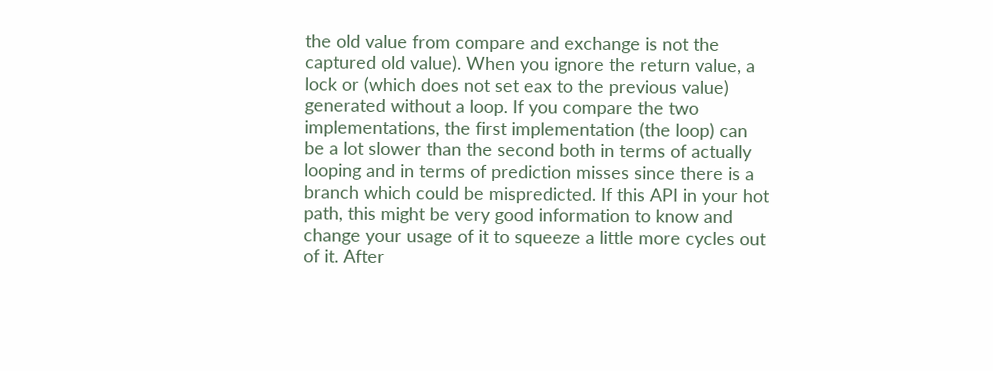the old value from compare and exchange is not the captured old value). When you ignore the return value, a lock or (which does not set eax to the previous value) generated without a loop. If you compare the two implementations, the first implementation (the loop) can be a lot slower than the second both in terms of actually looping and in terms of prediction misses since there is a branch which could be mispredicted. If this API in your hot path, this might be very good information to know and change your usage of it to squeeze a little more cycles out of it. After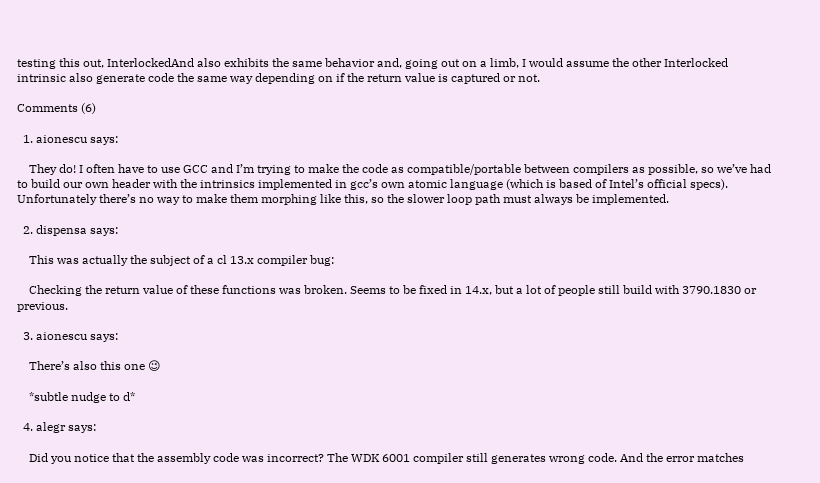testing this out, InterlockedAnd also exhibits the same behavior and, going out on a limb, I would assume the other Interlocked intrinsic also generate code the same way depending on if the return value is captured or not.

Comments (6)

  1. aionescu says:

    They do! I often have to use GCC and I’m trying to make the code as compatible/portable between compilers as possible, so we’ve had to build our own header with the intrinsics implemented in gcc’s own atomic language (which is based of Intel’s official specs). Unfortunately there’s no way to make them morphing like this, so the slower loop path must always be implemented.

  2. dispensa says:

    This was actually the subject of a cl 13.x compiler bug:

    Checking the return value of these functions was broken. Seems to be fixed in 14.x, but a lot of people still build with 3790.1830 or previous.

  3. aionescu says:

    There’s also this one 😉

    *subtle nudge to d*

  4. alegr says:

    Did you notice that the assembly code was incorrect? The WDK 6001 compiler still generates wrong code. And the error matches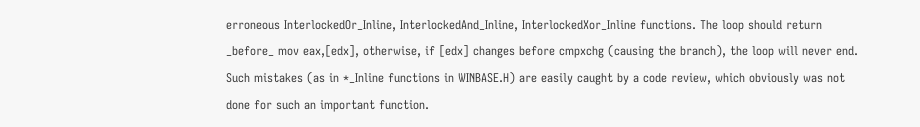erroneous InterlockedOr_Inline, InterlockedAnd_Inline, InterlockedXor_Inline functions. The loop should return _before_ mov eax,[edx], otherwise, if [edx] changes before cmpxchg (causing the branch), the loop will never end. Such mistakes (as in *_Inline functions in WINBASE.H) are easily caught by a code review, which obviously was not done for such an important function.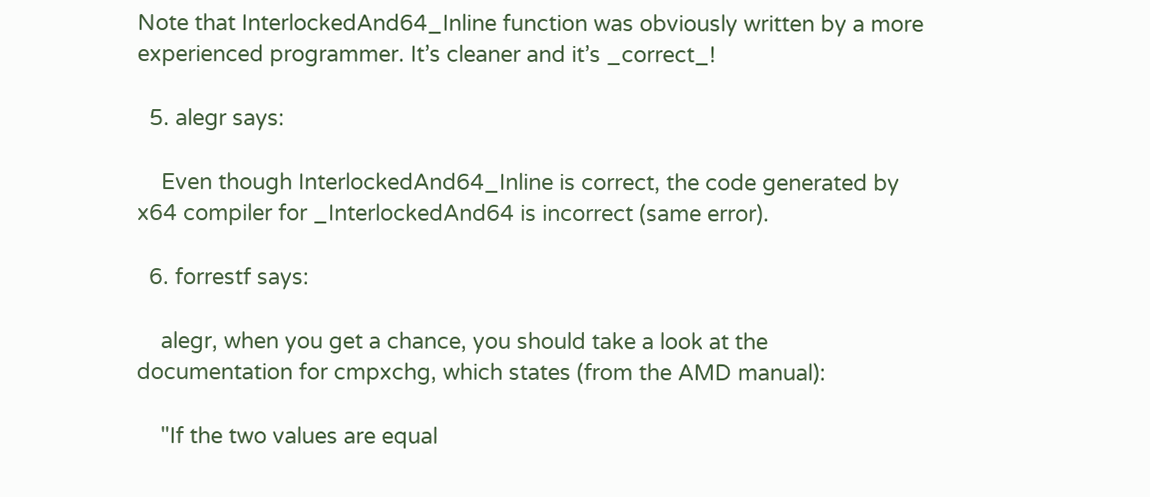Note that InterlockedAnd64_Inline function was obviously written by a more experienced programmer. It’s cleaner and it’s _correct_!

  5. alegr says:

    Even though InterlockedAnd64_Inline is correct, the code generated by x64 compiler for _InterlockedAnd64 is incorrect (same error).

  6. forrestf says:

    alegr, when you get a chance, you should take a look at the documentation for cmpxchg, which states (from the AMD manual):

    "If the two values are equal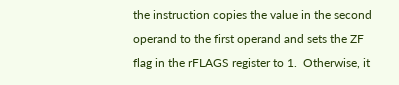the instruction copies the value in the second operand to the first operand and sets the ZF flag in the rFLAGS register to 1.  Otherwise, it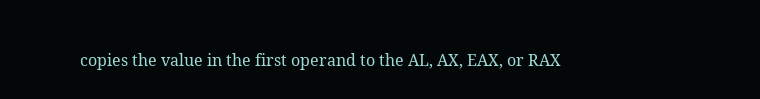copies the value in the first operand to the AL, AX, EAX, or RAX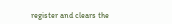register and clears the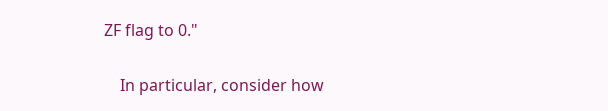ZF flag to 0."

    In particular, consider how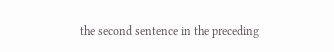the second sentence in the preceding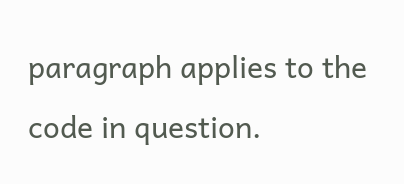paragraph applies to the code in question.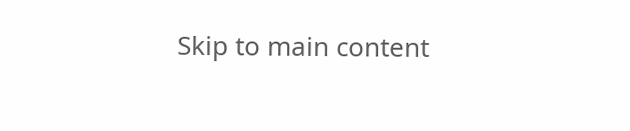Skip to main content